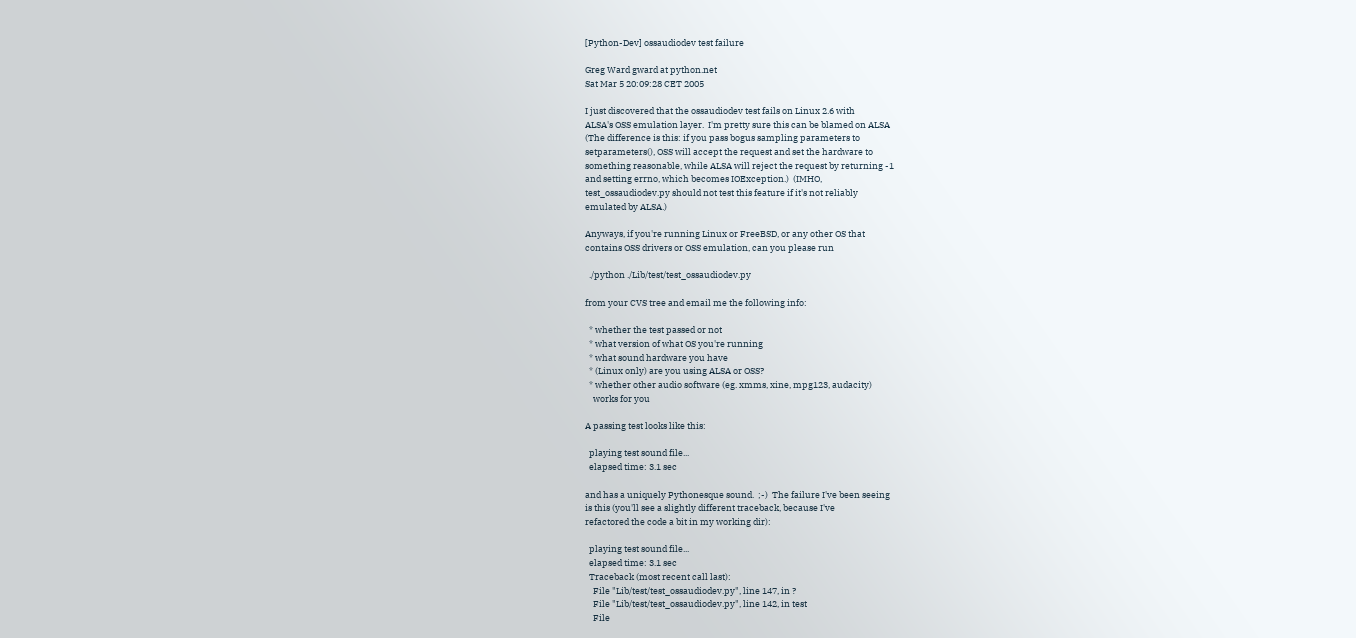[Python-Dev] ossaudiodev test failure

Greg Ward gward at python.net
Sat Mar 5 20:09:28 CET 2005

I just discovered that the ossaudiodev test fails on Linux 2.6 with
ALSA's OSS emulation layer.  I'm pretty sure this can be blamed on ALSA
(The difference is this: if you pass bogus sampling parameters to
setparameters(), OSS will accept the request and set the hardware to
something reasonable, while ALSA will reject the request by returning -1
and setting errno, which becomes IOException.)  (IMHO,
test_ossaudiodev.py should not test this feature if it's not reliably
emulated by ALSA.)

Anyways, if you're running Linux or FreeBSD, or any other OS that
contains OSS drivers or OSS emulation, can you please run

  ./python ./Lib/test/test_ossaudiodev.py

from your CVS tree and email me the following info:

  * whether the test passed or not
  * what version of what OS you're running
  * what sound hardware you have
  * (Linux only) are you using ALSA or OSS?
  * whether other audio software (eg. xmms, xine, mpg123, audacity)
    works for you

A passing test looks like this:

  playing test sound file...
  elapsed time: 3.1 sec

and has a uniquely Pythonesque sound.  ;-)  The failure I've been seeing
is this (you'll see a slightly different traceback, because I've
refactored the code a bit in my working dir):

  playing test sound file...
  elapsed time: 3.1 sec
  Traceback (most recent call last):
    File "Lib/test/test_ossaudiodev.py", line 147, in ?
    File "Lib/test/test_ossaudiodev.py", line 142, in test
    File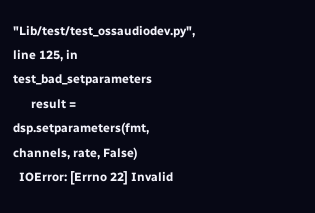"Lib/test/test_ossaudiodev.py", line 125, in test_bad_setparameters
      result = dsp.setparameters(fmt, channels, rate, False)
  IOError: [Errno 22] Invalid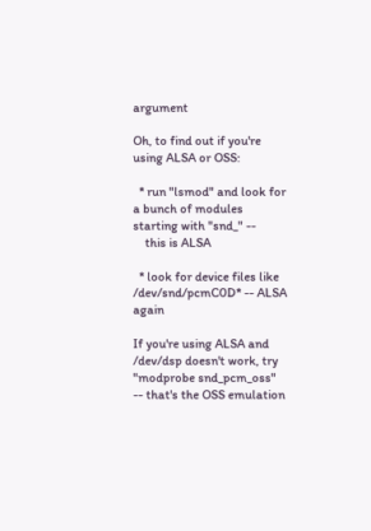argument

Oh, to find out if you're using ALSA or OSS:

  * run "lsmod" and look for a bunch of modules starting with "snd_" --
    this is ALSA

  * look for device files like /dev/snd/pcmC0D* -- ALSA again

If you're using ALSA and /dev/dsp doesn't work, try
"modprobe snd_pcm_oss" -- that's the OSS emulation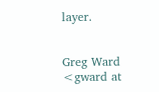layer.


Greg Ward <gward at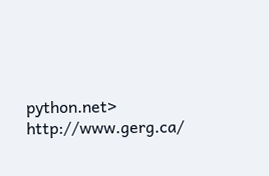python.net>                         http://www.gerg.ca/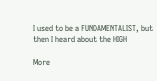I used to be a FUNDAMENTALIST, but then I heard about the HIGH

More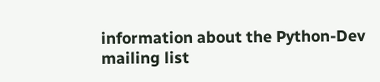information about the Python-Dev mailing list